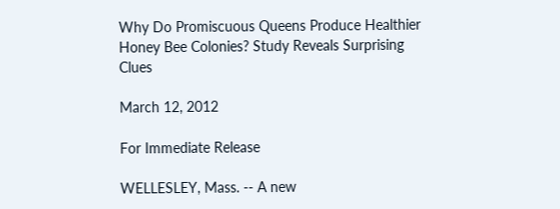Why Do Promiscuous Queens Produce Healthier Honey Bee Colonies? Study Reveals Surprising Clues

March 12, 2012

For Immediate Release

WELLESLEY, Mass. -- A new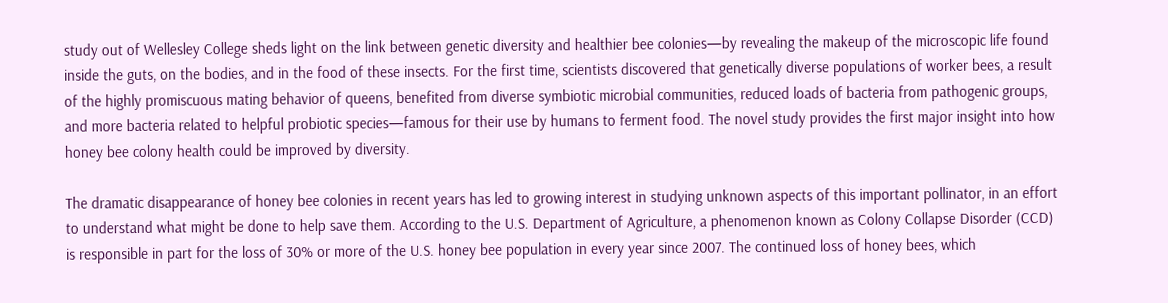study out of Wellesley College sheds light on the link between genetic diversity and healthier bee colonies—by revealing the makeup of the microscopic life found inside the guts, on the bodies, and in the food of these insects. For the first time, scientists discovered that genetically diverse populations of worker bees, a result of the highly promiscuous mating behavior of queens, benefited from diverse symbiotic microbial communities, reduced loads of bacteria from pathogenic groups, and more bacteria related to helpful probiotic species—famous for their use by humans to ferment food. The novel study provides the first major insight into how honey bee colony health could be improved by diversity.

The dramatic disappearance of honey bee colonies in recent years has led to growing interest in studying unknown aspects of this important pollinator, in an effort to understand what might be done to help save them. According to the U.S. Department of Agriculture, a phenomenon known as Colony Collapse Disorder (CCD) is responsible in part for the loss of 30% or more of the U.S. honey bee population in every year since 2007. The continued loss of honey bees, which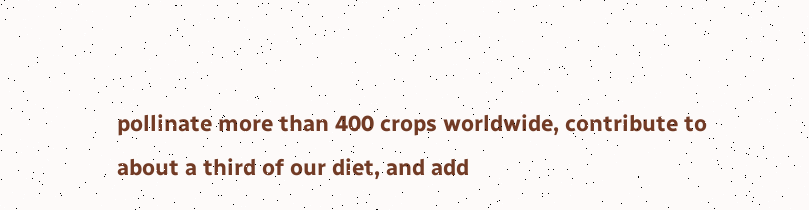pollinate more than 400 crops worldwide, contribute to about a third of our diet, and add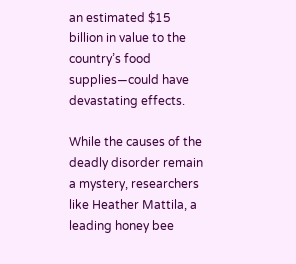an estimated $15 billion in value to the country’s food supplies—could have devastating effects.

While the causes of the deadly disorder remain a mystery, researchers like Heather Mattila, a leading honey bee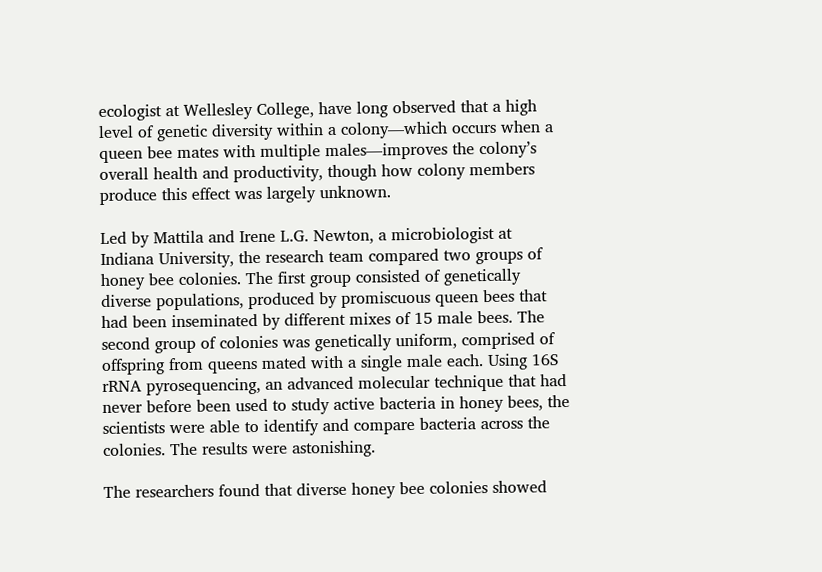ecologist at Wellesley College, have long observed that a high level of genetic diversity within a colony—which occurs when a queen bee mates with multiple males—improves the colony’s overall health and productivity, though how colony members produce this effect was largely unknown.

Led by Mattila and Irene L.G. Newton, a microbiologist at Indiana University, the research team compared two groups of honey bee colonies. The first group consisted of genetically diverse populations, produced by promiscuous queen bees that had been inseminated by different mixes of 15 male bees. The second group of colonies was genetically uniform, comprised of offspring from queens mated with a single male each. Using 16S rRNA pyrosequencing, an advanced molecular technique that had never before been used to study active bacteria in honey bees, the scientists were able to identify and compare bacteria across the colonies. The results were astonishing.

The researchers found that diverse honey bee colonies showed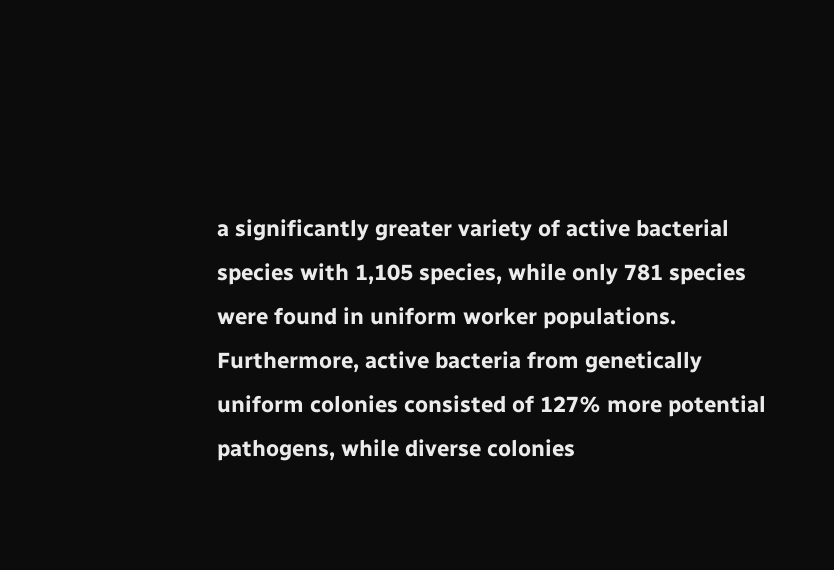a significantly greater variety of active bacterial species with 1,105 species, while only 781 species were found in uniform worker populations. Furthermore, active bacteria from genetically uniform colonies consisted of 127% more potential pathogens, while diverse colonies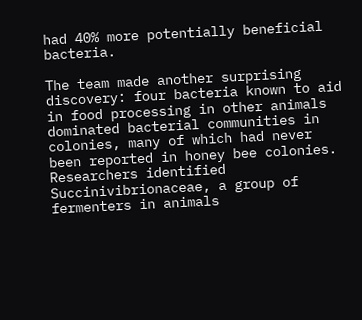had 40% more potentially beneficial bacteria.

The team made another surprising discovery: four bacteria known to aid in food processing in other animals dominated bacterial communities in colonies, many of which had never been reported in honey bee colonies. Researchers identified Succinivibrionaceae, a group of fermenters in animals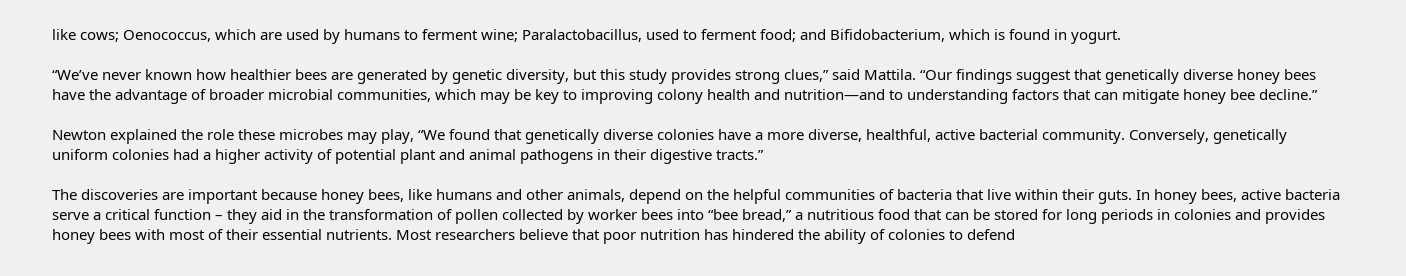like cows; Oenococcus, which are used by humans to ferment wine; Paralactobacillus, used to ferment food; and Bifidobacterium, which is found in yogurt.

“We’ve never known how healthier bees are generated by genetic diversity, but this study provides strong clues,” said Mattila. “Our findings suggest that genetically diverse honey bees have the advantage of broader microbial communities, which may be key to improving colony health and nutrition—and to understanding factors that can mitigate honey bee decline.”

Newton explained the role these microbes may play, “We found that genetically diverse colonies have a more diverse, healthful, active bacterial community. Conversely, genetically uniform colonies had a higher activity of potential plant and animal pathogens in their digestive tracts.”

The discoveries are important because honey bees, like humans and other animals, depend on the helpful communities of bacteria that live within their guts. In honey bees, active bacteria serve a critical function – they aid in the transformation of pollen collected by worker bees into “bee bread,” a nutritious food that can be stored for long periods in colonies and provides honey bees with most of their essential nutrients. Most researchers believe that poor nutrition has hindered the ability of colonies to defend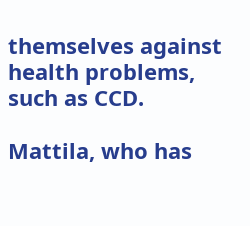themselves against health problems, such as CCD.

Mattila, who has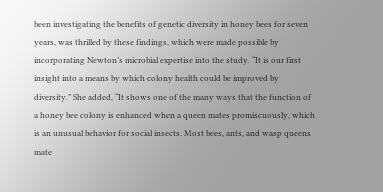been investigating the benefits of genetic diversity in honey bees for seven years, was thrilled by these findings, which were made possible by incorporating Newton’s microbial expertise into the study. “It is our first insight into a means by which colony health could be improved by diversity.” She added, “It shows one of the many ways that the function of a honey bee colony is enhanced when a queen mates promiscuously, which is an unusual behavior for social insects. Most bees, ants, and wasp queens mate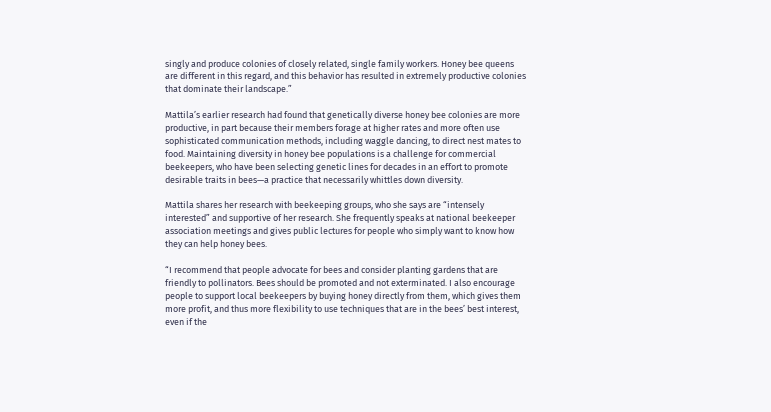singly and produce colonies of closely related, single family workers. Honey bee queens are different in this regard, and this behavior has resulted in extremely productive colonies that dominate their landscape.”

Mattila’s earlier research had found that genetically diverse honey bee colonies are more productive, in part because their members forage at higher rates and more often use sophisticated communication methods, including waggle dancing, to direct nest mates to food. Maintaining diversity in honey bee populations is a challenge for commercial beekeepers, who have been selecting genetic lines for decades in an effort to promote desirable traits in bees—a practice that necessarily whittles down diversity.

Mattila shares her research with beekeeping groups, who she says are “intensely interested” and supportive of her research. She frequently speaks at national beekeeper association meetings and gives public lectures for people who simply want to know how they can help honey bees.

“I recommend that people advocate for bees and consider planting gardens that are friendly to pollinators. Bees should be promoted and not exterminated. I also encourage people to support local beekeepers by buying honey directly from them, which gives them more profit, and thus more flexibility to use techniques that are in the bees’ best interest, even if the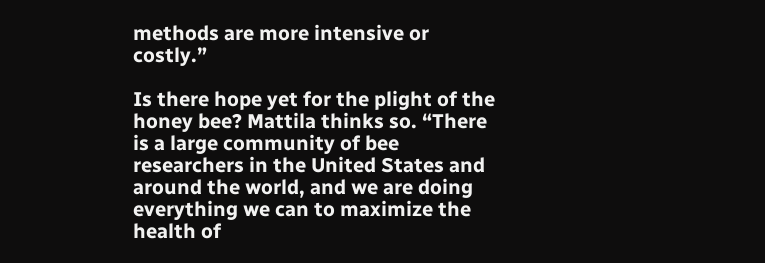methods are more intensive or costly.”

Is there hope yet for the plight of the honey bee? Mattila thinks so. “There is a large community of bee researchers in the United States and around the world, and we are doing everything we can to maximize the health of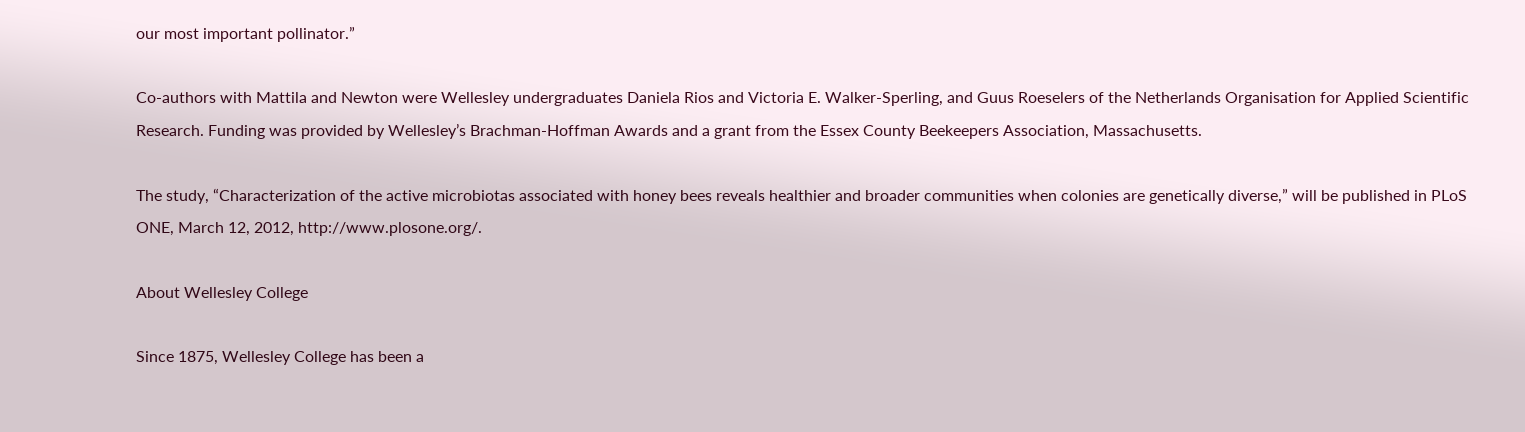our most important pollinator.”

Co-authors with Mattila and Newton were Wellesley undergraduates Daniela Rios and Victoria E. Walker-Sperling, and Guus Roeselers of the Netherlands Organisation for Applied Scientific Research. Funding was provided by Wellesley’s Brachman-Hoffman Awards and a grant from the Essex County Beekeepers Association, Massachusetts.

The study, “Characterization of the active microbiotas associated with honey bees reveals healthier and broader communities when colonies are genetically diverse,” will be published in PLoS ONE, March 12, 2012, http://www.plosone.org/.

About Wellesley College

Since 1875, Wellesley College has been a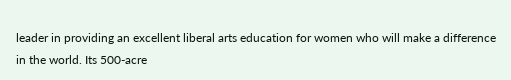leader in providing an excellent liberal arts education for women who will make a difference in the world. Its 500-acre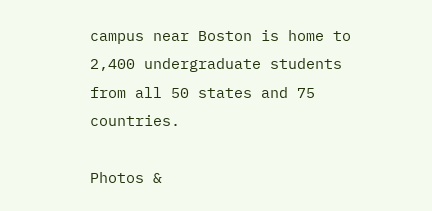campus near Boston is home to 2,400 undergraduate students from all 50 states and 75 countries.

Photos &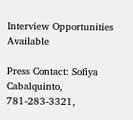Interview Opportunities Available

Press Contact: Sofiya Cabalquinto, 781-283-3321,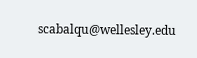scabalqu@wellesley.edu